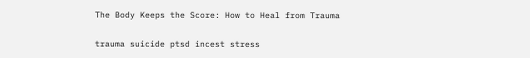The Body Keeps the Score: How to Heal from Trauma

trauma suicide ptsd incest stress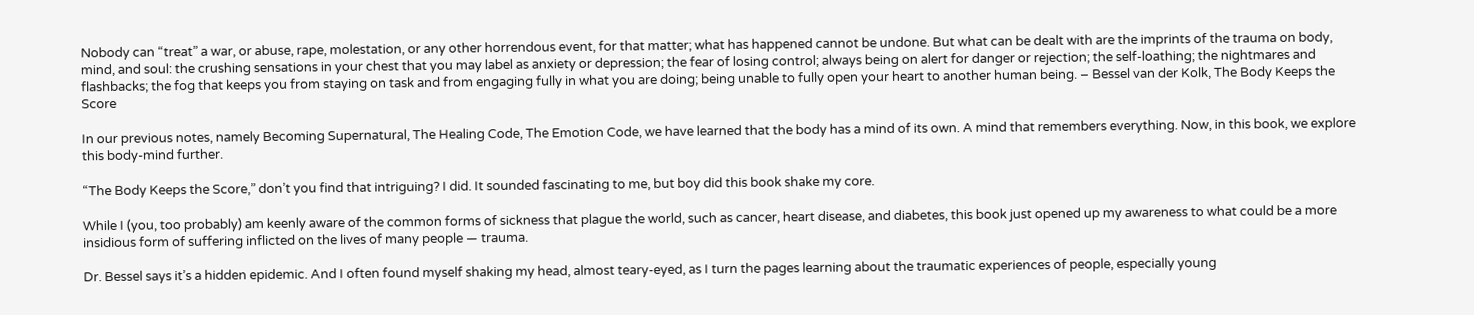Nobody can “treat” a war, or abuse, rape, molestation, or any other horrendous event, for that matter; what has happened cannot be undone. But what can be dealt with are the imprints of the trauma on body, mind, and soul: the crushing sensations in your chest that you may label as anxiety or depression; the fear of losing control; always being on alert for danger or rejection; the self-loathing; the nightmares and flashbacks; the fog that keeps you from staying on task and from engaging fully in what you are doing; being unable to fully open your heart to another human being. – Bessel van der Kolk, The Body Keeps the Score

In our previous notes, namely Becoming Supernatural, The Healing Code, The Emotion Code, we have learned that the body has a mind of its own. A mind that remembers everything. Now, in this book, we explore this body-mind further.

“The Body Keeps the Score,” don’t you find that intriguing? I did. It sounded fascinating to me, but boy did this book shake my core.

While I (you, too probably) am keenly aware of the common forms of sickness that plague the world, such as cancer, heart disease, and diabetes, this book just opened up my awareness to what could be a more insidious form of suffering inflicted on the lives of many people — trauma.

Dr. Bessel says it’s a hidden epidemic. And I often found myself shaking my head, almost teary-eyed, as I turn the pages learning about the traumatic experiences of people, especially young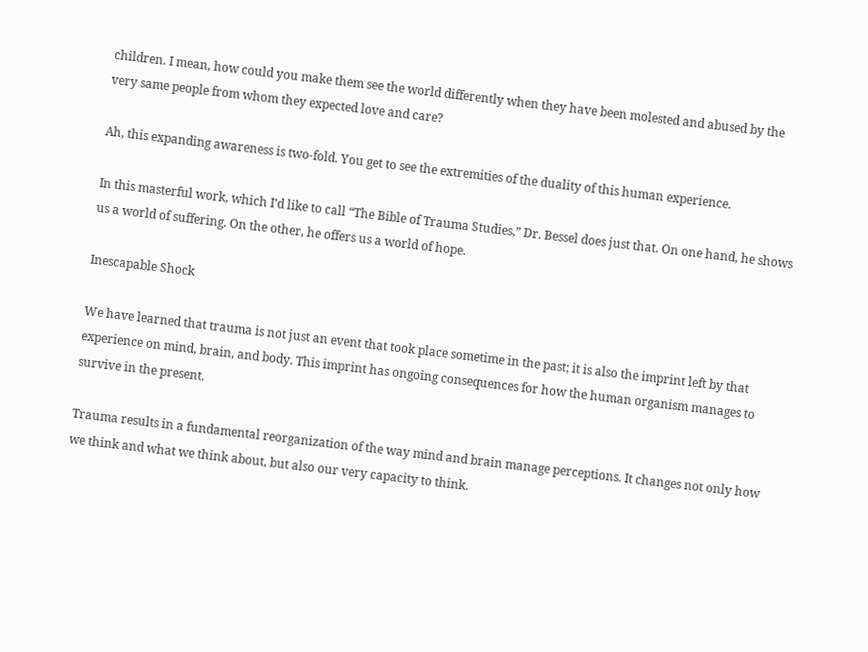children. I mean, how could you make them see the world differently when they have been molested and abused by the very same people from whom they expected love and care?

Ah, this expanding awareness is two-fold. You get to see the extremities of the duality of this human experience.

In this masterful work, which I’d like to call “The Bible of Trauma Studies,” Dr. Bessel does just that. On one hand, he shows us a world of suffering. On the other, he offers us a world of hope.

Inescapable Shock

We have learned that trauma is not just an event that took place sometime in the past; it is also the imprint left by that experience on mind, brain, and body. This imprint has ongoing consequences for how the human organism manages to survive in the present.

Trauma results in a fundamental reorganization of the way mind and brain manage perceptions. It changes not only how we think and what we think about, but also our very capacity to think.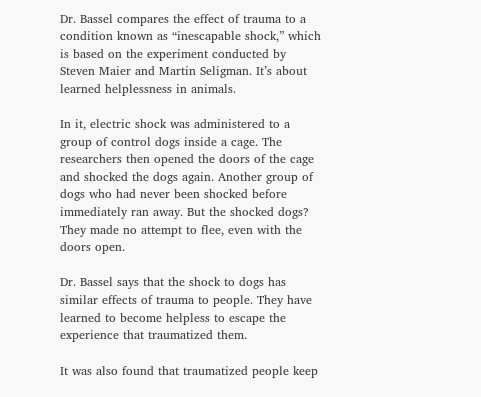Dr. Bassel compares the effect of trauma to a condition known as “inescapable shock,” which is based on the experiment conducted by Steven Maier and Martin Seligman. It’s about learned helplessness in animals.

In it, electric shock was administered to a group of control dogs inside a cage. The researchers then opened the doors of the cage and shocked the dogs again. Another group of dogs who had never been shocked before immediately ran away. But the shocked dogs? They made no attempt to flee, even with the doors open.

Dr. Bassel says that the shock to dogs has similar effects of trauma to people. They have learned to become helpless to escape the experience that traumatized them.

It was also found that traumatized people keep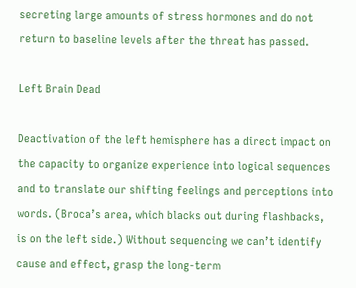secreting large amounts of stress hormones and do not return to baseline levels after the threat has passed.

Left Brain Dead

Deactivation of the left hemisphere has a direct impact on the capacity to organize experience into logical sequences and to translate our shifting feelings and perceptions into words. (Broca’s area, which blacks out during flashbacks, is on the left side.) Without sequencing we can’t identify cause and effect, grasp the long-term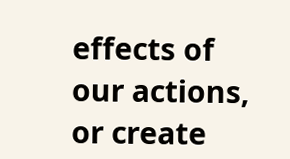effects of our actions, or create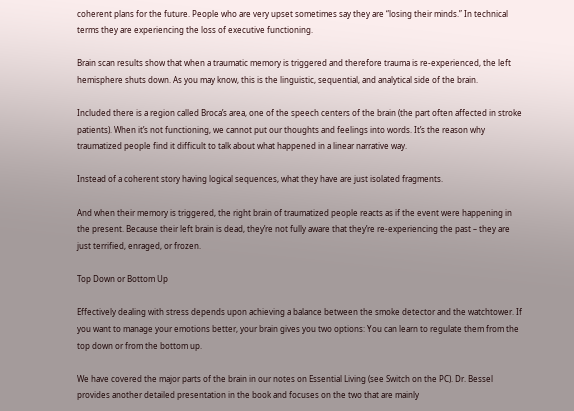coherent plans for the future. People who are very upset sometimes say they are “losing their minds.” In technical terms they are experiencing the loss of executive functioning.

Brain scan results show that when a traumatic memory is triggered and therefore trauma is re-experienced, the left hemisphere shuts down. As you may know, this is the linguistic, sequential, and analytical side of the brain.

Included there is a region called Broca’s area, one of the speech centers of the brain (the part often affected in stroke patients). When it’s not functioning, we cannot put our thoughts and feelings into words. It’s the reason why traumatized people find it difficult to talk about what happened in a linear narrative way.

Instead of a coherent story having logical sequences, what they have are just isolated fragments.

And when their memory is triggered, the right brain of traumatized people reacts as if the event were happening in the present. Because their left brain is dead, they’re not fully aware that they’re re-experiencing the past – they are just terrified, enraged, or frozen.

Top Down or Bottom Up

Effectively dealing with stress depends upon achieving a balance between the smoke detector and the watchtower. If you want to manage your emotions better, your brain gives you two options: You can learn to regulate them from the top down or from the bottom up.

We have covered the major parts of the brain in our notes on Essential Living (see Switch on the PC). Dr. Bessel provides another detailed presentation in the book and focuses on the two that are mainly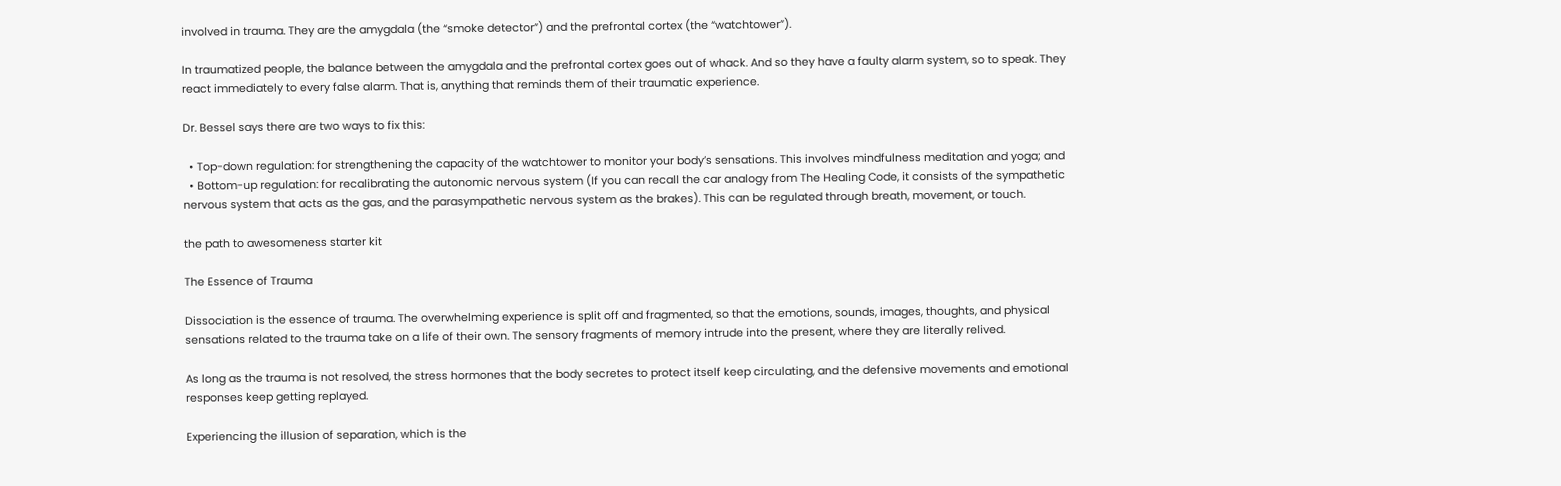involved in trauma. They are the amygdala (the “smoke detector”) and the prefrontal cortex (the “watchtower”).

In traumatized people, the balance between the amygdala and the prefrontal cortex goes out of whack. And so they have a faulty alarm system, so to speak. They react immediately to every false alarm. That is, anything that reminds them of their traumatic experience.

Dr. Bessel says there are two ways to fix this:

  • Top-down regulation: for strengthening the capacity of the watchtower to monitor your body’s sensations. This involves mindfulness meditation and yoga; and
  • Bottom-up regulation: for recalibrating the autonomic nervous system (If you can recall the car analogy from The Healing Code, it consists of the sympathetic nervous system that acts as the gas, and the parasympathetic nervous system as the brakes). This can be regulated through breath, movement, or touch.

the path to awesomeness starter kit

The Essence of Trauma

Dissociation is the essence of trauma. The overwhelming experience is split off and fragmented, so that the emotions, sounds, images, thoughts, and physical sensations related to the trauma take on a life of their own. The sensory fragments of memory intrude into the present, where they are literally relived.

As long as the trauma is not resolved, the stress hormones that the body secretes to protect itself keep circulating, and the defensive movements and emotional responses keep getting replayed.

Experiencing the illusion of separation, which is the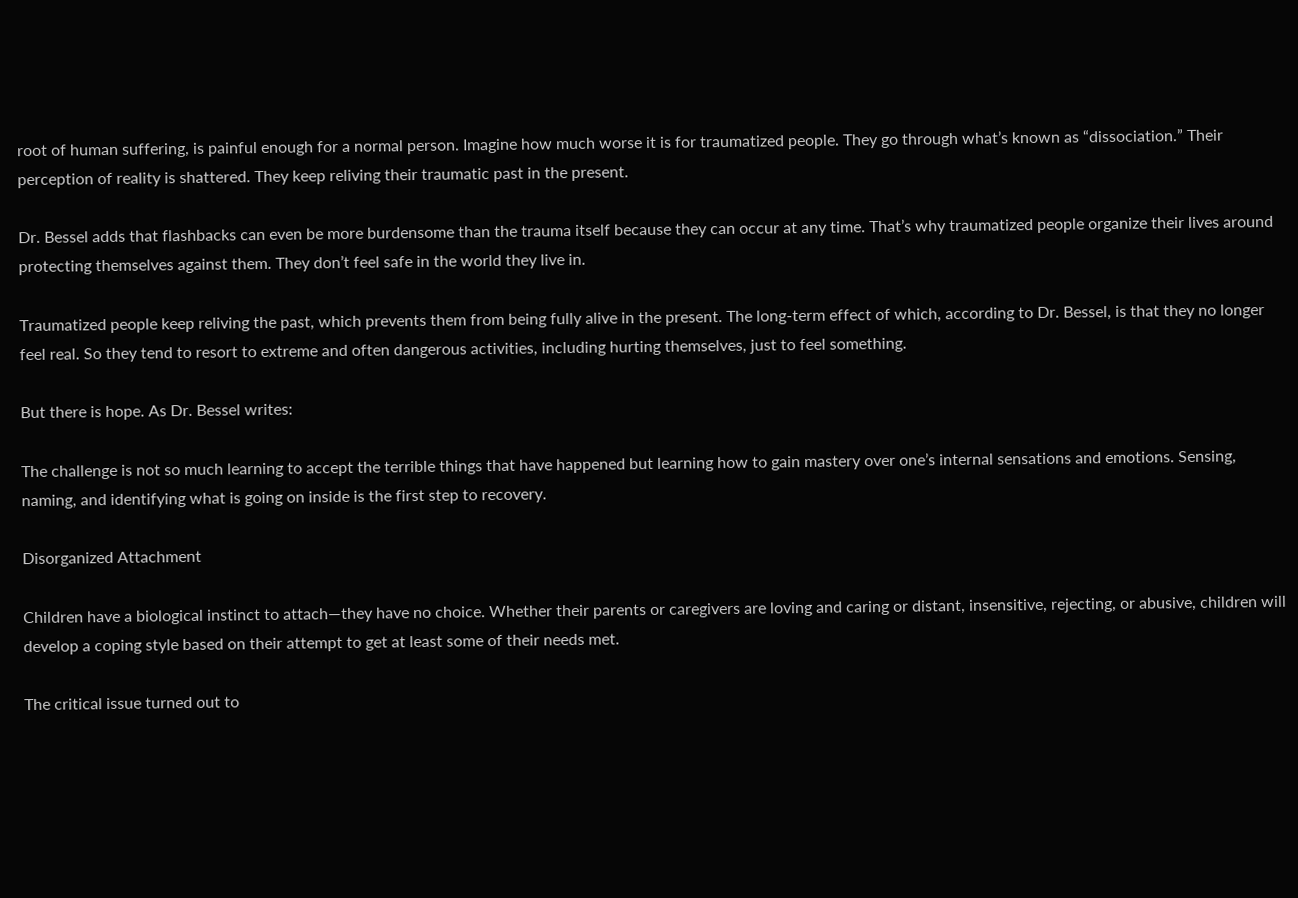root of human suffering, is painful enough for a normal person. Imagine how much worse it is for traumatized people. They go through what’s known as “dissociation.” Their perception of reality is shattered. They keep reliving their traumatic past in the present.

Dr. Bessel adds that flashbacks can even be more burdensome than the trauma itself because they can occur at any time. That’s why traumatized people organize their lives around protecting themselves against them. They don’t feel safe in the world they live in.

Traumatized people keep reliving the past, which prevents them from being fully alive in the present. The long-term effect of which, according to Dr. Bessel, is that they no longer feel real. So they tend to resort to extreme and often dangerous activities, including hurting themselves, just to feel something.

But there is hope. As Dr. Bessel writes:

The challenge is not so much learning to accept the terrible things that have happened but learning how to gain mastery over one’s internal sensations and emotions. Sensing, naming, and identifying what is going on inside is the first step to recovery.

Disorganized Attachment

Children have a biological instinct to attach—they have no choice. Whether their parents or caregivers are loving and caring or distant, insensitive, rejecting, or abusive, children will develop a coping style based on their attempt to get at least some of their needs met.

The critical issue turned out to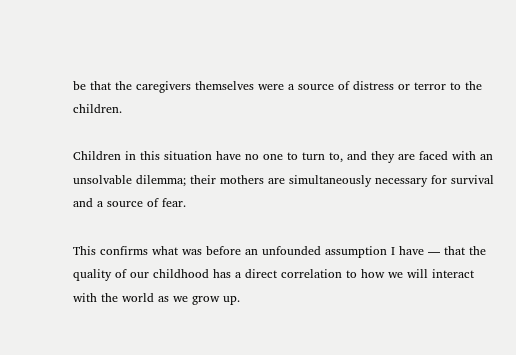be that the caregivers themselves were a source of distress or terror to the children.

Children in this situation have no one to turn to, and they are faced with an unsolvable dilemma; their mothers are simultaneously necessary for survival and a source of fear.

This confirms what was before an unfounded assumption I have — that the quality of our childhood has a direct correlation to how we will interact with the world as we grow up.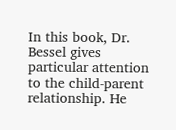In this book, Dr. Bessel gives particular attention to the child-parent relationship. He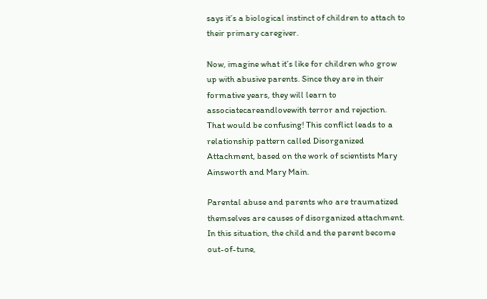says it’s a biological instinct of children to attach to their primary caregiver.

Now, imagine what it’s like for children who grow up with abusive parents. Since they are in their formative years, they will learn to associatecareandlovewith terror and rejection. That would be confusing! This conflict leads to a relationship pattern called Disorganized Attachment, based on the work of scientists Mary Ainsworth and Mary Main.

Parental abuse and parents who are traumatized themselves are causes of disorganized attachment. In this situation, the child and the parent become out-of-tune,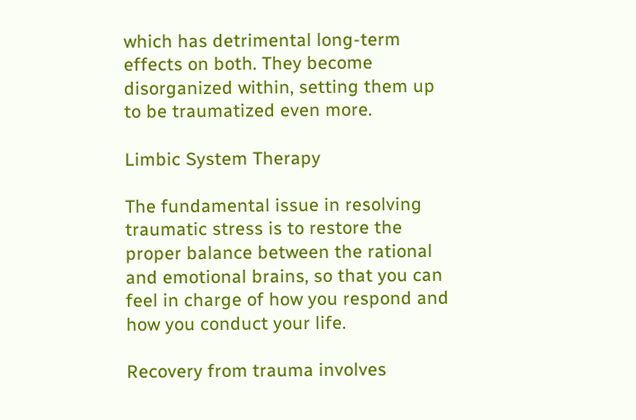which has detrimental long-term effects on both. They become disorganized within, setting them up to be traumatized even more.

Limbic System Therapy

The fundamental issue in resolving traumatic stress is to restore the proper balance between the rational and emotional brains, so that you can feel in charge of how you respond and how you conduct your life.

Recovery from trauma involves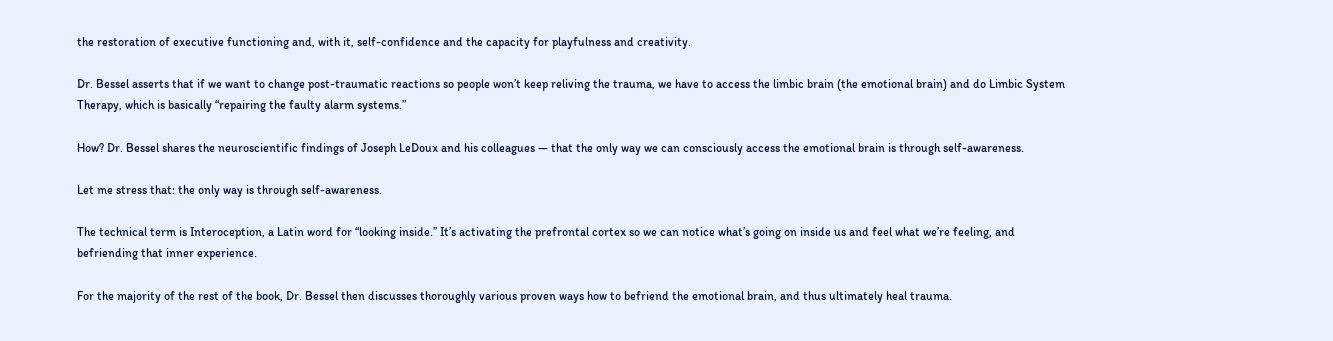the restoration of executive functioning and, with it, self-confidence and the capacity for playfulness and creativity.

Dr. Bessel asserts that if we want to change post-traumatic reactions so people won’t keep reliving the trauma, we have to access the limbic brain (the emotional brain) and do Limbic System Therapy, which is basically “repairing the faulty alarm systems.”

How? Dr. Bessel shares the neuroscientific findings of Joseph LeDoux and his colleagues — that the only way we can consciously access the emotional brain is through self-awareness.

Let me stress that: the only way is through self-awareness.

The technical term is Interoception, a Latin word for “looking inside.” It’s activating the prefrontal cortex so we can notice what’s going on inside us and feel what we’re feeling, and befriending that inner experience.

For the majority of the rest of the book, Dr. Bessel then discusses thoroughly various proven ways how to befriend the emotional brain, and thus ultimately heal trauma.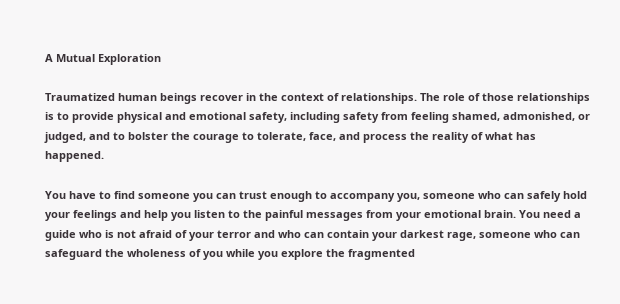A Mutual Exploration

Traumatized human beings recover in the context of relationships. The role of those relationships is to provide physical and emotional safety, including safety from feeling shamed, admonished, or judged, and to bolster the courage to tolerate, face, and process the reality of what has happened.

You have to find someone you can trust enough to accompany you, someone who can safely hold your feelings and help you listen to the painful messages from your emotional brain. You need a guide who is not afraid of your terror and who can contain your darkest rage, someone who can safeguard the wholeness of you while you explore the fragmented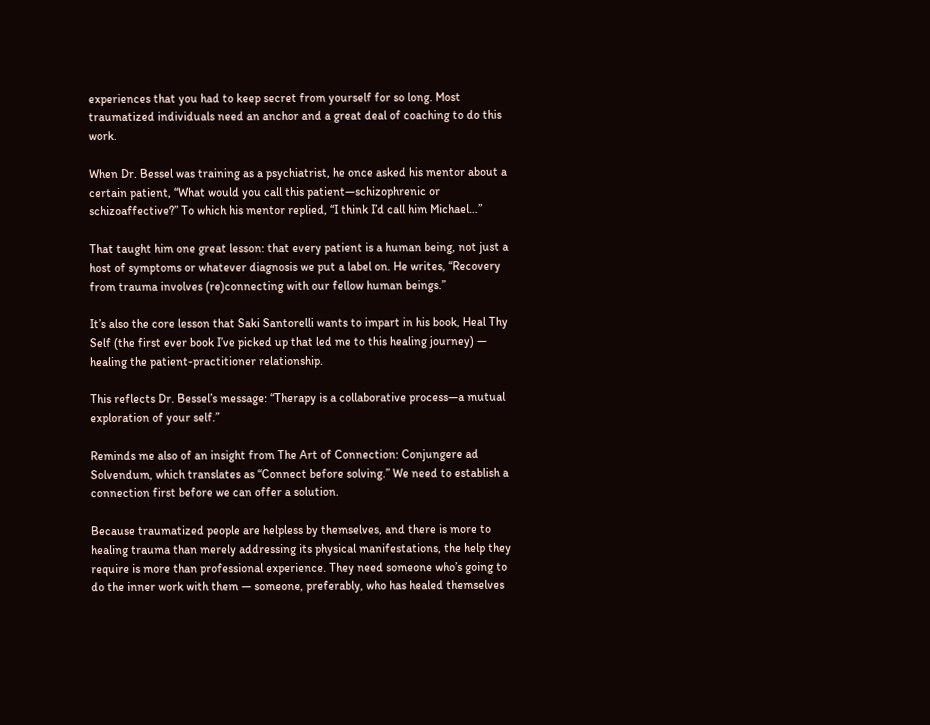experiences that you had to keep secret from yourself for so long. Most traumatized individuals need an anchor and a great deal of coaching to do this work.

When Dr. Bessel was training as a psychiatrist, he once asked his mentor about a certain patient, “What would you call this patient—schizophrenic or schizoaffective?” To which his mentor replied, “I think I’d call him Michael…”

That taught him one great lesson: that every patient is a human being, not just a host of symptoms or whatever diagnosis we put a label on. He writes, “Recovery from trauma involves (re)connecting with our fellow human beings.”

It’s also the core lesson that Saki Santorelli wants to impart in his book, Heal Thy Self (the first ever book I’ve picked up that led me to this healing journey) — healing the patient-practitioner relationship.

This reflects Dr. Bessel’s message: “Therapy is a collaborative process—a mutual exploration of your self.”

Reminds me also of an insight from The Art of Connection: Conjungere ad Solvendum, which translates as “Connect before solving.” We need to establish a connection first before we can offer a solution.

Because traumatized people are helpless by themselves, and there is more to healing trauma than merely addressing its physical manifestations, the help they require is more than professional experience. They need someone who’s going to do the inner work with them — someone, preferably, who has healed themselves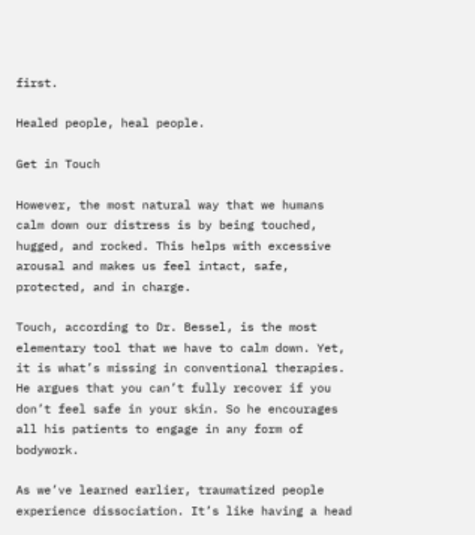first.

Healed people, heal people.

Get in Touch

However, the most natural way that we humans calm down our distress is by being touched, hugged, and rocked. This helps with excessive arousal and makes us feel intact, safe, protected, and in charge.

Touch, according to Dr. Bessel, is the most elementary tool that we have to calm down. Yet, it is what’s missing in conventional therapies. He argues that you can’t fully recover if you don’t feel safe in your skin. So he encourages all his patients to engage in any form of bodywork.

As we’ve learned earlier, traumatized people experience dissociation. It’s like having a head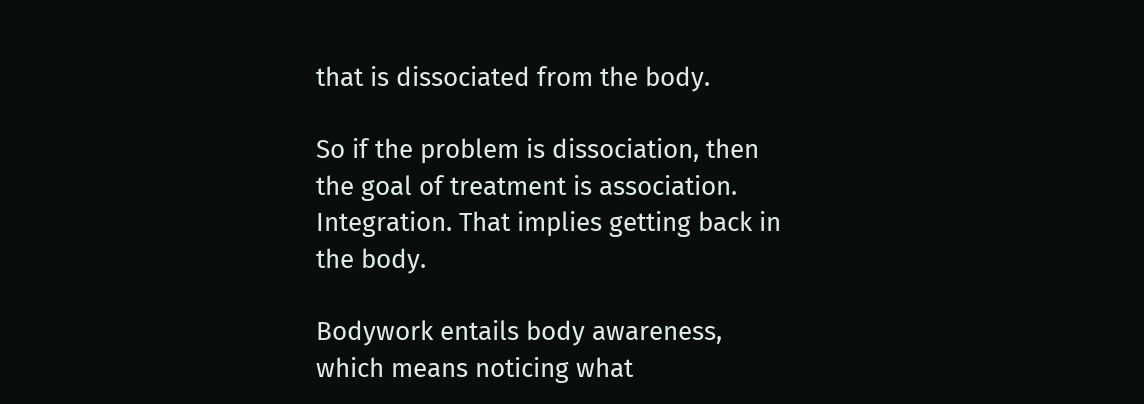that is dissociated from the body.

So if the problem is dissociation, then the goal of treatment is association. Integration. That implies getting back in the body.

Bodywork entails body awareness, which means noticing what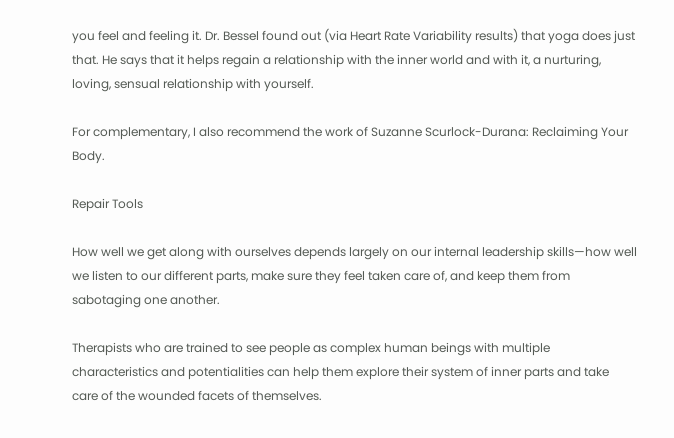you feel and feeling it. Dr. Bessel found out (via Heart Rate Variability results) that yoga does just that. He says that it helps regain a relationship with the inner world and with it, a nurturing, loving, sensual relationship with yourself.

For complementary, I also recommend the work of Suzanne Scurlock-Durana: Reclaiming Your Body.

Repair Tools

How well we get along with ourselves depends largely on our internal leadership skills—how well we listen to our different parts, make sure they feel taken care of, and keep them from sabotaging one another.

Therapists who are trained to see people as complex human beings with multiple characteristics and potentialities can help them explore their system of inner parts and take care of the wounded facets of themselves.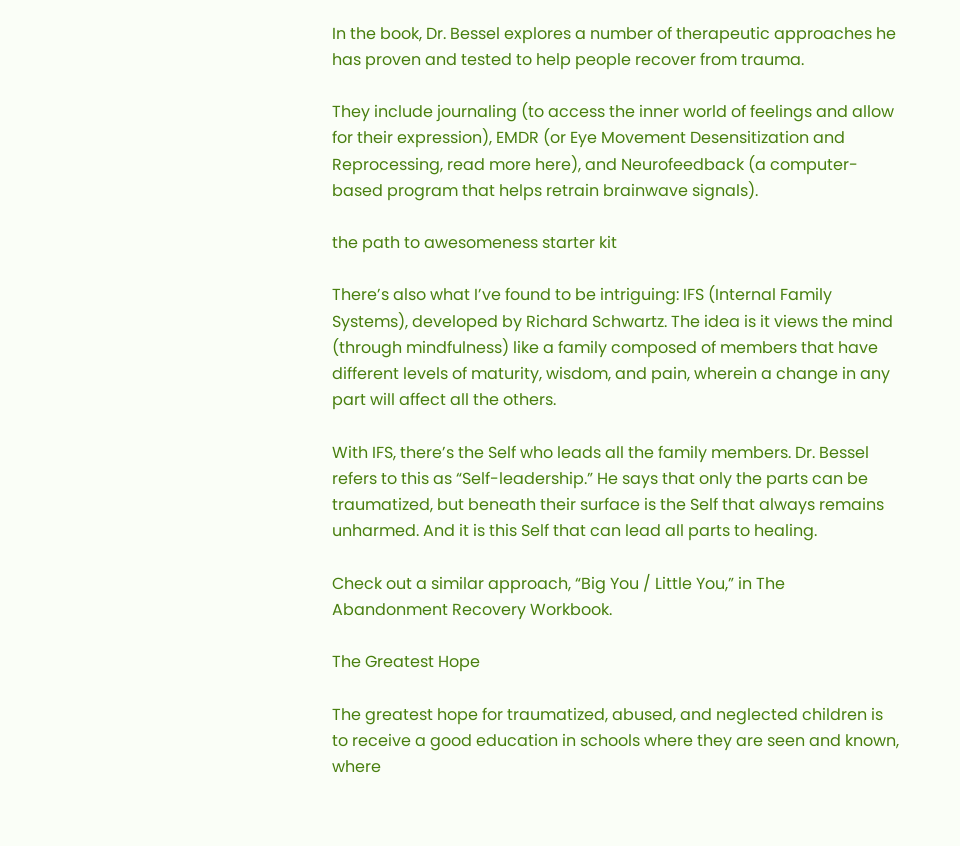In the book, Dr. Bessel explores a number of therapeutic approaches he has proven and tested to help people recover from trauma.

They include journaling (to access the inner world of feelings and allow for their expression), EMDR (or Eye Movement Desensitization and Reprocessing, read more here), and Neurofeedback (a computer-based program that helps retrain brainwave signals).

the path to awesomeness starter kit

There’s also what I’ve found to be intriguing: IFS (Internal Family Systems), developed by Richard Schwartz. The idea is it views the mind (through mindfulness) like a family composed of members that have different levels of maturity, wisdom, and pain, wherein a change in any part will affect all the others.

With IFS, there’s the Self who leads all the family members. Dr. Bessel refers to this as “Self-leadership.” He says that only the parts can be traumatized, but beneath their surface is the Self that always remains unharmed. And it is this Self that can lead all parts to healing.

Check out a similar approach, “Big You / Little You,” in The Abandonment Recovery Workbook.

The Greatest Hope

The greatest hope for traumatized, abused, and neglected children is to receive a good education in schools where they are seen and known, where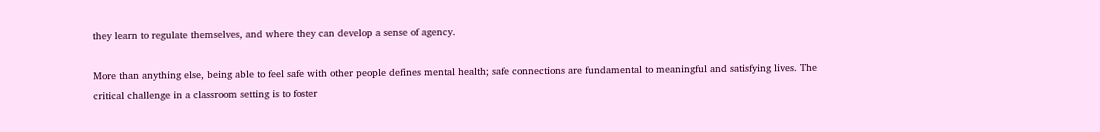they learn to regulate themselves, and where they can develop a sense of agency.

More than anything else, being able to feel safe with other people defines mental health; safe connections are fundamental to meaningful and satisfying lives. The critical challenge in a classroom setting is to foster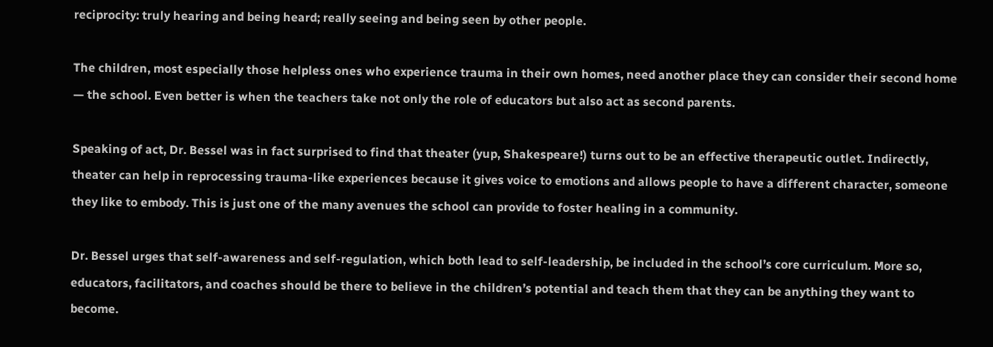reciprocity: truly hearing and being heard; really seeing and being seen by other people.

The children, most especially those helpless ones who experience trauma in their own homes, need another place they can consider their second home — the school. Even better is when the teachers take not only the role of educators but also act as second parents.

Speaking of act, Dr. Bessel was in fact surprised to find that theater (yup, Shakespeare!) turns out to be an effective therapeutic outlet. Indirectly, theater can help in reprocessing trauma-like experiences because it gives voice to emotions and allows people to have a different character, someone they like to embody. This is just one of the many avenues the school can provide to foster healing in a community.

Dr. Bessel urges that self-awareness and self-regulation, which both lead to self-leadership, be included in the school’s core curriculum. More so, educators, facilitators, and coaches should be there to believe in the children’s potential and teach them that they can be anything they want to become.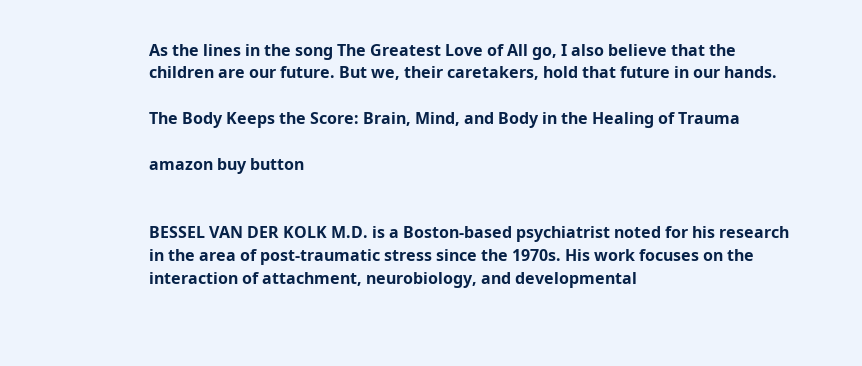As the lines in the song The Greatest Love of All go, I also believe that the children are our future. But we, their caretakers, hold that future in our hands.

The Body Keeps the Score: Brain, Mind, and Body in the Healing of Trauma

amazon buy button


BESSEL VAN DER KOLK M.D. is a Boston-based psychiatrist noted for his research in the area of post-traumatic stress since the 1970s. His work focuses on the interaction of attachment, neurobiology, and developmental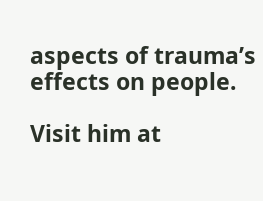aspects of trauma’s effects on people.

Visit him at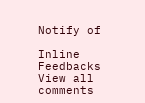Notify of

Inline Feedbacks
View all comments